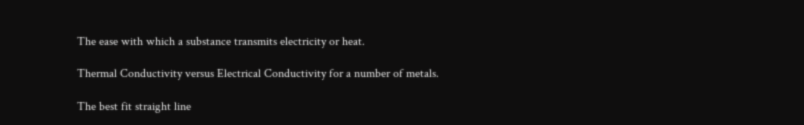The ease with which a substance transmits electricity or heat.

Thermal Conductivity versus Electrical Conductivity for a number of metals.

The best fit straight line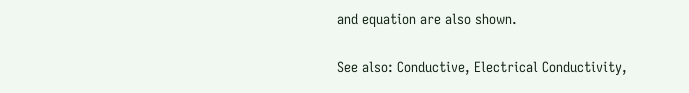and equation are also shown.

See also: Conductive, Electrical Conductivity,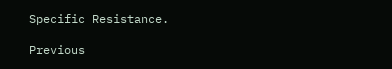Specific Resistance.

Previous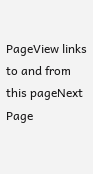PageView links to and from this pageNext Page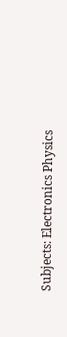Subjects: Electronics Physics